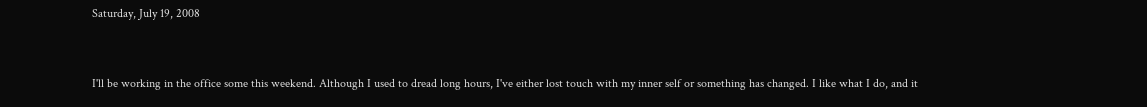Saturday, July 19, 2008


I'll be working in the office some this weekend. Although I used to dread long hours, I've either lost touch with my inner self or something has changed. I like what I do, and it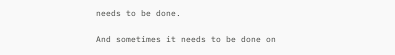needs to be done.

And sometimes it needs to be done on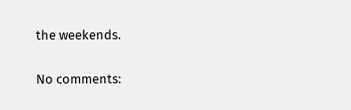the weekends.

No comments: